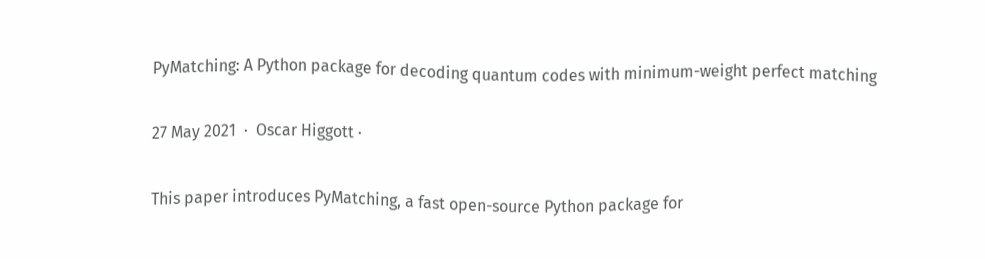PyMatching: A Python package for decoding quantum codes with minimum-weight perfect matching

27 May 2021  ·  Oscar Higgott ·

This paper introduces PyMatching, a fast open-source Python package for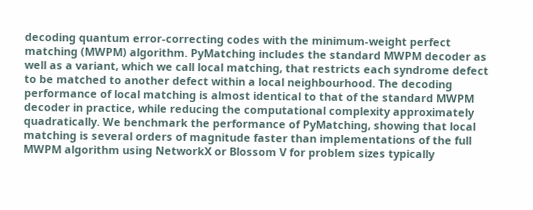decoding quantum error-correcting codes with the minimum-weight perfect matching (MWPM) algorithm. PyMatching includes the standard MWPM decoder as well as a variant, which we call local matching, that restricts each syndrome defect to be matched to another defect within a local neighbourhood. The decoding performance of local matching is almost identical to that of the standard MWPM decoder in practice, while reducing the computational complexity approximately quadratically. We benchmark the performance of PyMatching, showing that local matching is several orders of magnitude faster than implementations of the full MWPM algorithm using NetworkX or Blossom V for problem sizes typically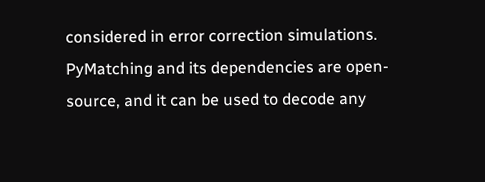considered in error correction simulations. PyMatching and its dependencies are open-source, and it can be used to decode any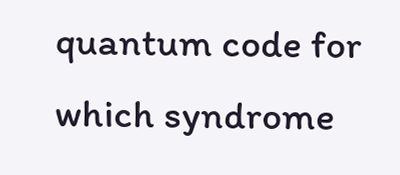quantum code for which syndrome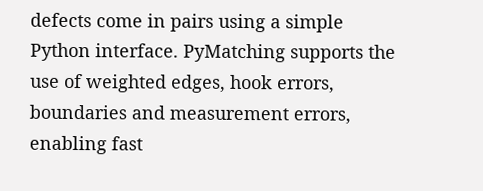defects come in pairs using a simple Python interface. PyMatching supports the use of weighted edges, hook errors, boundaries and measurement errors, enabling fast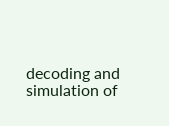decoding and simulation of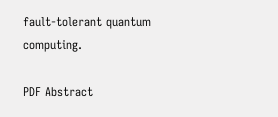fault-tolerant quantum computing.

PDF Abstract